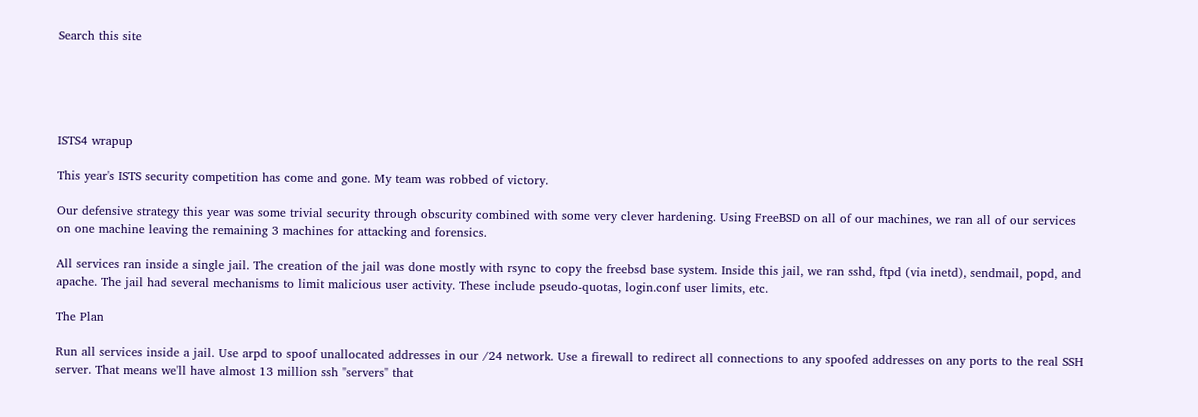Search this site





ISTS4 wrapup

This year's ISTS security competition has come and gone. My team was robbed of victory.

Our defensive strategy this year was some trivial security through obscurity combined with some very clever hardening. Using FreeBSD on all of our machines, we ran all of our services on one machine leaving the remaining 3 machines for attacking and forensics.

All services ran inside a single jail. The creation of the jail was done mostly with rsync to copy the freebsd base system. Inside this jail, we ran sshd, ftpd (via inetd), sendmail, popd, and apache. The jail had several mechanisms to limit malicious user activity. These include pseudo-quotas, login.conf user limits, etc.

The Plan

Run all services inside a jail. Use arpd to spoof unallocated addresses in our /24 network. Use a firewall to redirect all connections to any spoofed addresses on any ports to the real SSH server. That means we'll have almost 13 million ssh "servers" that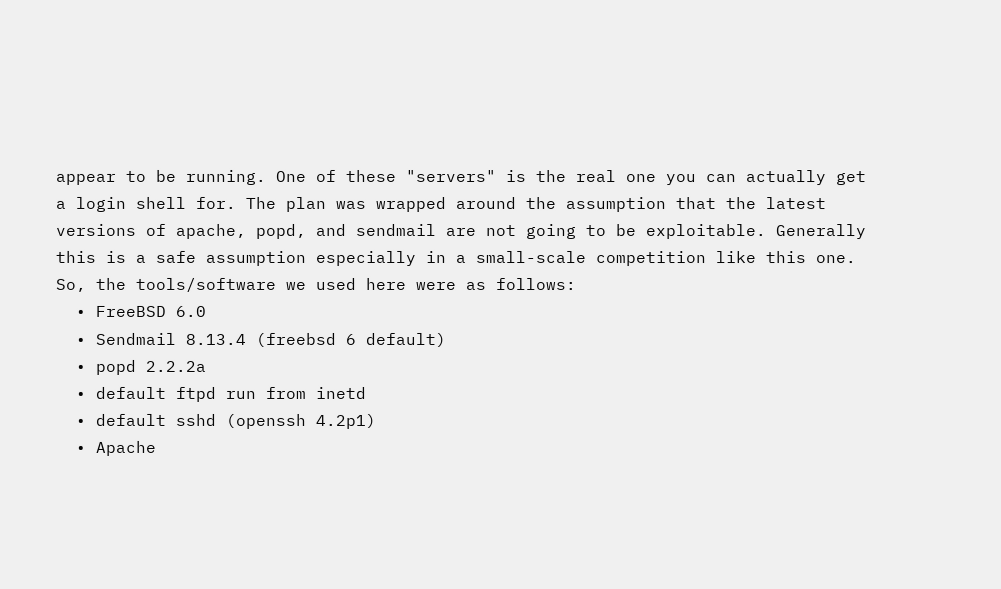appear to be running. One of these "servers" is the real one you can actually get a login shell for. The plan was wrapped around the assumption that the latest versions of apache, popd, and sendmail are not going to be exploitable. Generally this is a safe assumption especially in a small-scale competition like this one. So, the tools/software we used here were as follows:
  • FreeBSD 6.0
  • Sendmail 8.13.4 (freebsd 6 default)
  • popd 2.2.2a
  • default ftpd run from inetd
  • default sshd (openssh 4.2p1)
  • Apache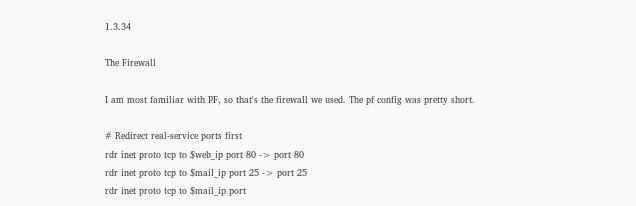1.3.34

The Firewall

I am most familiar with PF, so that's the firewall we used. The pf config was pretty short.

# Redirect real-service ports first
rdr inet proto tcp to $web_ip port 80 -> port 80
rdr inet proto tcp to $mail_ip port 25 -> port 25
rdr inet proto tcp to $mail_ip port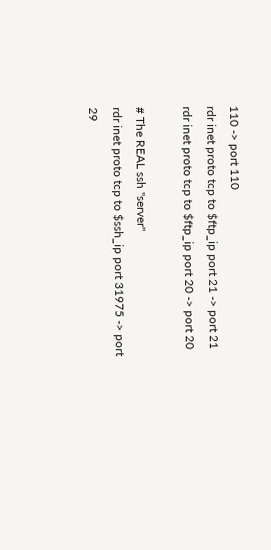110 -> port 110
rdr inet proto tcp to $ftp_ip port 21 -> port 21
rdr inet proto tcp to $ftp_ip port 20 -> port 20

# The REAL ssh "server"
rdr inet proto tcp to $ssh_ip port 31975 -> port 29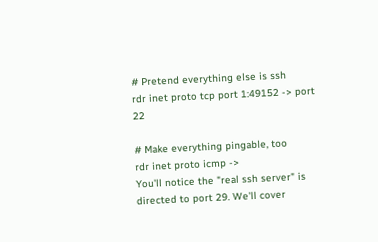# Pretend everything else is ssh
rdr inet proto tcp port 1:49152 -> port 22

# Make everything pingable, too
rdr inet proto icmp ->
You'll notice the "real ssh server" is directed to port 29. We'll cover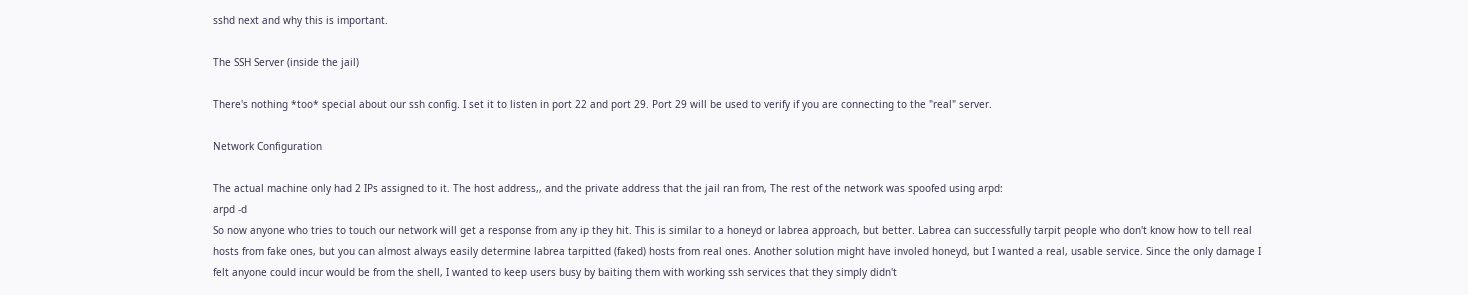sshd next and why this is important.

The SSH Server (inside the jail)

There's nothing *too* special about our ssh config. I set it to listen in port 22 and port 29. Port 29 will be used to verify if you are connecting to the "real" server.

Network Configuration

The actual machine only had 2 IPs assigned to it. The host address,, and the private address that the jail ran from, The rest of the network was spoofed using arpd:
arpd -d
So now anyone who tries to touch our network will get a response from any ip they hit. This is similar to a honeyd or labrea approach, but better. Labrea can successfully tarpit people who don't know how to tell real hosts from fake ones, but you can almost always easily determine labrea tarpitted (faked) hosts from real ones. Another solution might have involed honeyd, but I wanted a real, usable service. Since the only damage I felt anyone could incur would be from the shell, I wanted to keep users busy by baiting them with working ssh services that they simply didn't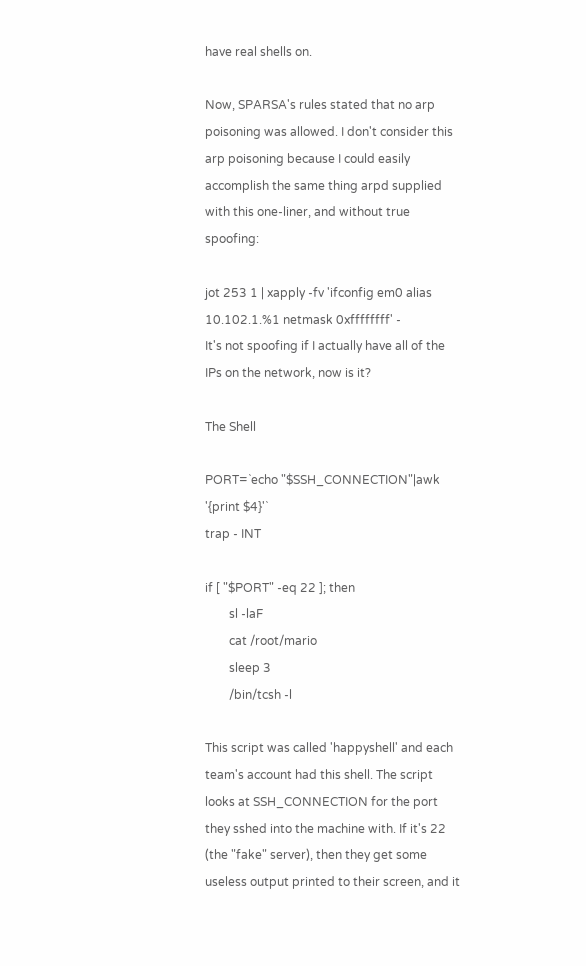have real shells on.

Now, SPARSA's rules stated that no arp poisoning was allowed. I don't consider this arp poisoning because I could easily accomplish the same thing arpd supplied with this one-liner, and without true spoofing:

jot 253 1 | xapply -fv 'ifconfig em0 alias 10.102.1.%1 netmask 0xffffffff' -
It's not spoofing if I actually have all of the IPs on the network, now is it?

The Shell

PORT=`echo "$SSH_CONNECTION"|awk '{print $4}'`
trap - INT

if [ "$PORT" -eq 22 ]; then
        sl -laF
        cat /root/mario
        sleep 3
        /bin/tcsh -l

This script was called 'happyshell' and each team's account had this shell. The script looks at SSH_CONNECTION for the port they sshed into the machine with. If it's 22 (the "fake" server), then they get some useless output printed to their screen, and it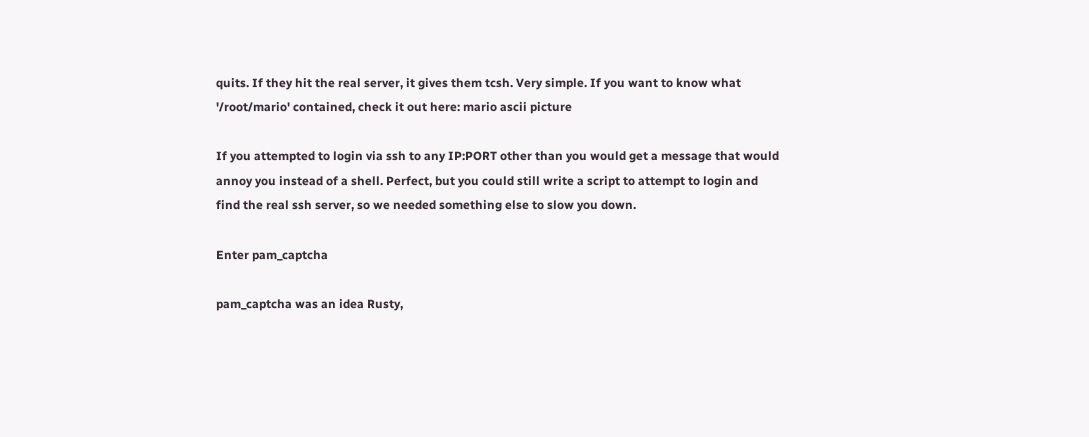quits. If they hit the real server, it gives them tcsh. Very simple. If you want to know what '/root/mario' contained, check it out here: mario ascii picture

If you attempted to login via ssh to any IP:PORT other than you would get a message that would annoy you instead of a shell. Perfect, but you could still write a script to attempt to login and find the real ssh server, so we needed something else to slow you down.

Enter pam_captcha

pam_captcha was an idea Rusty,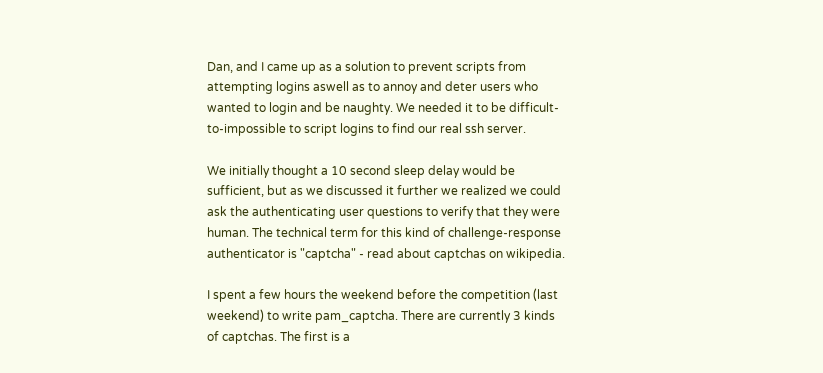Dan, and I came up as a solution to prevent scripts from attempting logins aswell as to annoy and deter users who wanted to login and be naughty. We needed it to be difficult-to-impossible to script logins to find our real ssh server.

We initially thought a 10 second sleep delay would be sufficient, but as we discussed it further we realized we could ask the authenticating user questions to verify that they were human. The technical term for this kind of challenge-response authenticator is "captcha" - read about captchas on wikipedia.

I spent a few hours the weekend before the competition (last weekend) to write pam_captcha. There are currently 3 kinds of captchas. The first is a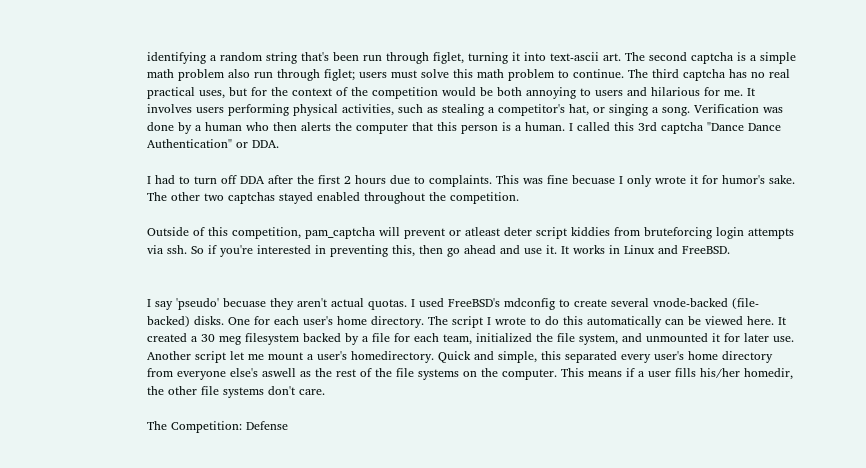identifying a random string that's been run through figlet, turning it into text-ascii art. The second captcha is a simple math problem also run through figlet; users must solve this math problem to continue. The third captcha has no real practical uses, but for the context of the competition would be both annoying to users and hilarious for me. It involves users performing physical activities, such as stealing a competitor's hat, or singing a song. Verification was done by a human who then alerts the computer that this person is a human. I called this 3rd captcha "Dance Dance Authentication" or DDA.

I had to turn off DDA after the first 2 hours due to complaints. This was fine becuase I only wrote it for humor's sake. The other two captchas stayed enabled throughout the competition.

Outside of this competition, pam_captcha will prevent or atleast deter script kiddies from bruteforcing login attempts via ssh. So if you're interested in preventing this, then go ahead and use it. It works in Linux and FreeBSD.


I say 'pseudo' becuase they aren't actual quotas. I used FreeBSD's mdconfig to create several vnode-backed (file-backed) disks. One for each user's home directory. The script I wrote to do this automatically can be viewed here. It created a 30 meg filesystem backed by a file for each team, initialized the file system, and unmounted it for later use. Another script let me mount a user's homedirectory. Quick and simple, this separated every user's home directory from everyone else's aswell as the rest of the file systems on the computer. This means if a user fills his/her homedir, the other file systems don't care.

The Competition: Defense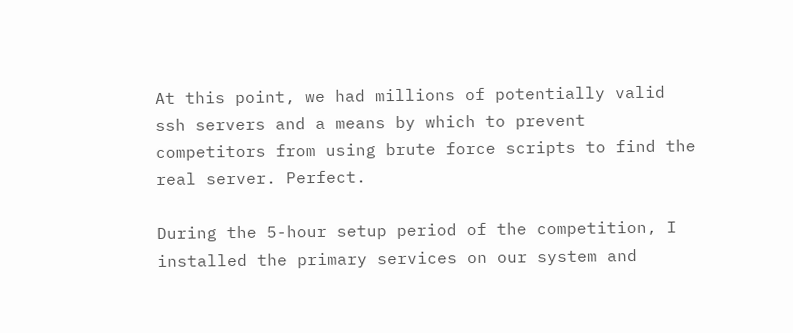At this point, we had millions of potentially valid ssh servers and a means by which to prevent competitors from using brute force scripts to find the real server. Perfect.

During the 5-hour setup period of the competition, I installed the primary services on our system and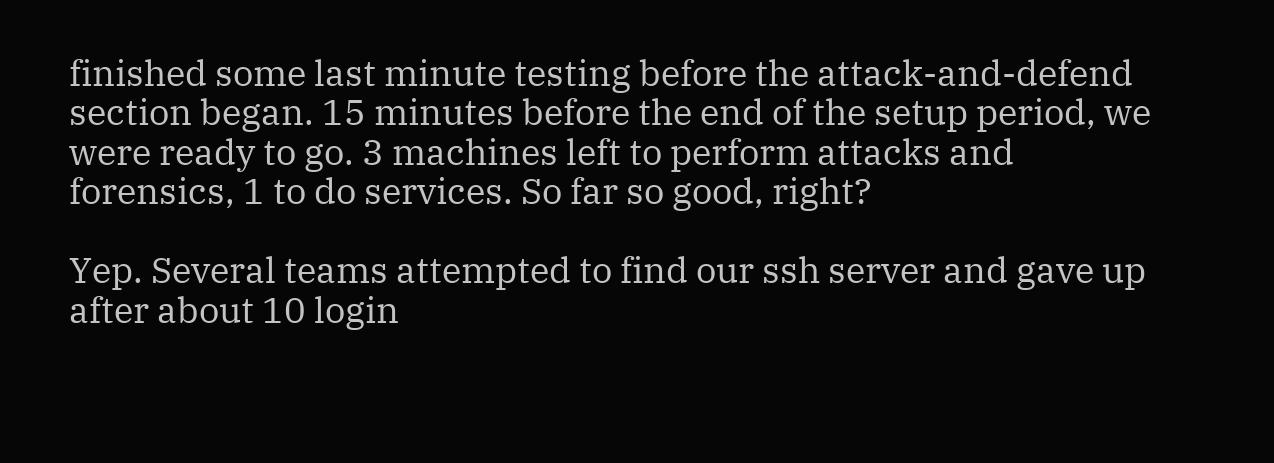finished some last minute testing before the attack-and-defend section began. 15 minutes before the end of the setup period, we were ready to go. 3 machines left to perform attacks and forensics, 1 to do services. So far so good, right?

Yep. Several teams attempted to find our ssh server and gave up after about 10 login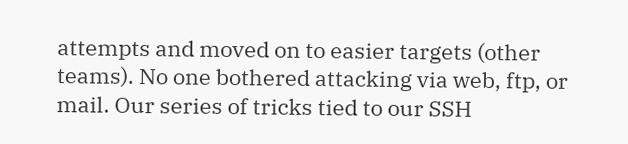attempts and moved on to easier targets (other teams). No one bothered attacking via web, ftp, or mail. Our series of tricks tied to our SSH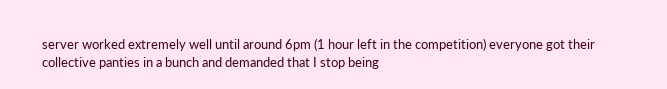server worked extremely well until around 6pm (1 hour left in the competition) everyone got their collective panties in a bunch and demanded that I stop being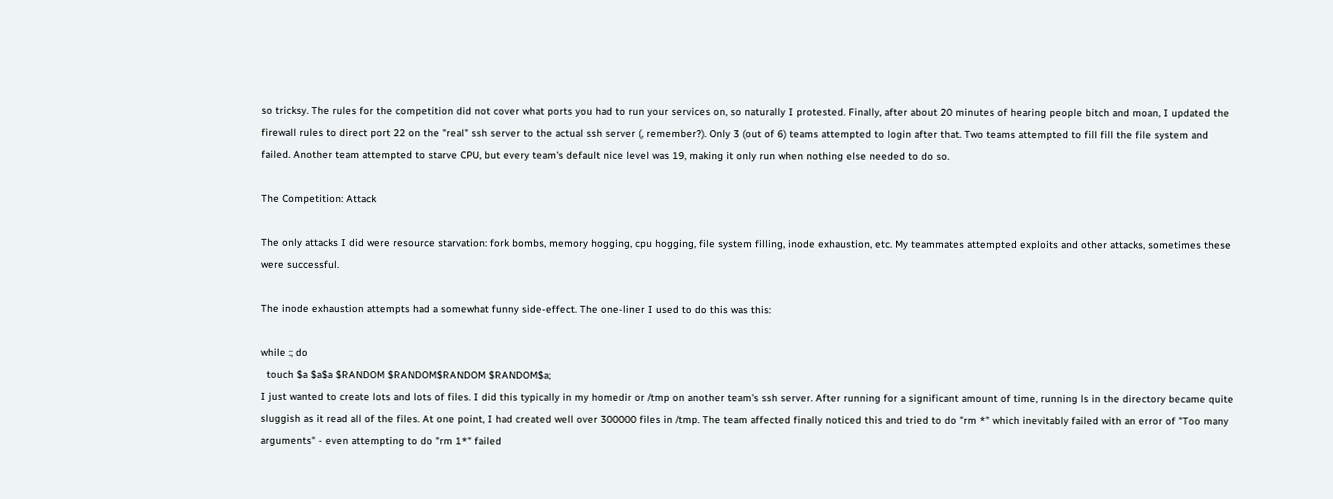so tricksy. The rules for the competition did not cover what ports you had to run your services on, so naturally I protested. Finally, after about 20 minutes of hearing people bitch and moan, I updated the firewall rules to direct port 22 on the "real" ssh server to the actual ssh server (, remember?). Only 3 (out of 6) teams attempted to login after that. Two teams attempted to fill fill the file system and failed. Another team attempted to starve CPU, but every team's default nice level was 19, making it only run when nothing else needed to do so.

The Competition: Attack

The only attacks I did were resource starvation: fork bombs, memory hogging, cpu hogging, file system filling, inode exhaustion, etc. My teammates attempted exploits and other attacks, sometimes these were successful.

The inode exhaustion attempts had a somewhat funny side-effect. The one-liner I used to do this was this:

while :; do
  touch $a $a$a $RANDOM $RANDOM$RANDOM $RANDOM$a;
I just wanted to create lots and lots of files. I did this typically in my homedir or /tmp on another team's ssh server. After running for a significant amount of time, running ls in the directory became quite sluggish as it read all of the files. At one point, I had created well over 300000 files in /tmp. The team affected finally noticed this and tried to do "rm *" which inevitably failed with an error of "Too many arguments" - even attempting to do "rm 1*" failed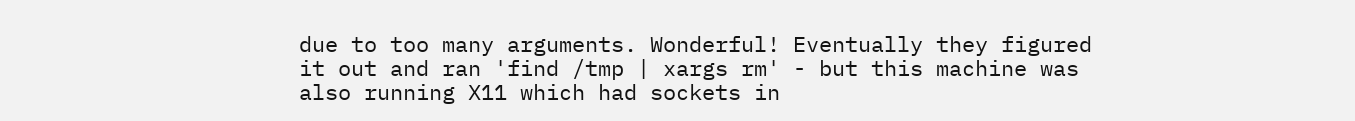due to too many arguments. Wonderful! Eventually they figured it out and ran 'find /tmp | xargs rm' - but this machine was also running X11 which had sockets in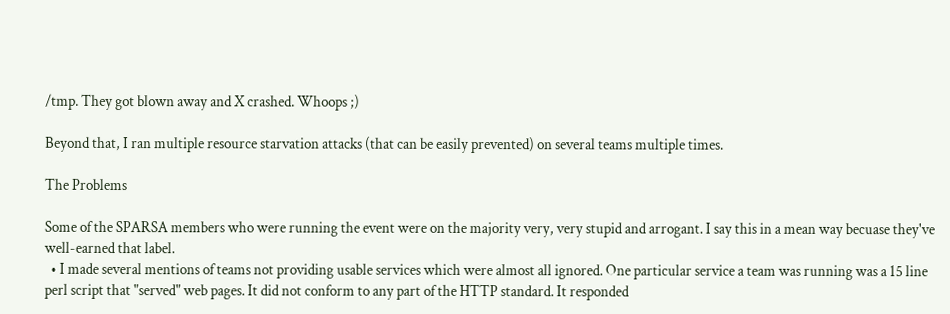/tmp. They got blown away and X crashed. Whoops ;)

Beyond that, I ran multiple resource starvation attacks (that can be easily prevented) on several teams multiple times.

The Problems

Some of the SPARSA members who were running the event were on the majority very, very stupid and arrogant. I say this in a mean way becuase they've well-earned that label.
  • I made several mentions of teams not providing usable services which were almost all ignored. One particular service a team was running was a 15 line perl script that "served" web pages. It did not conform to any part of the HTTP standard. It responded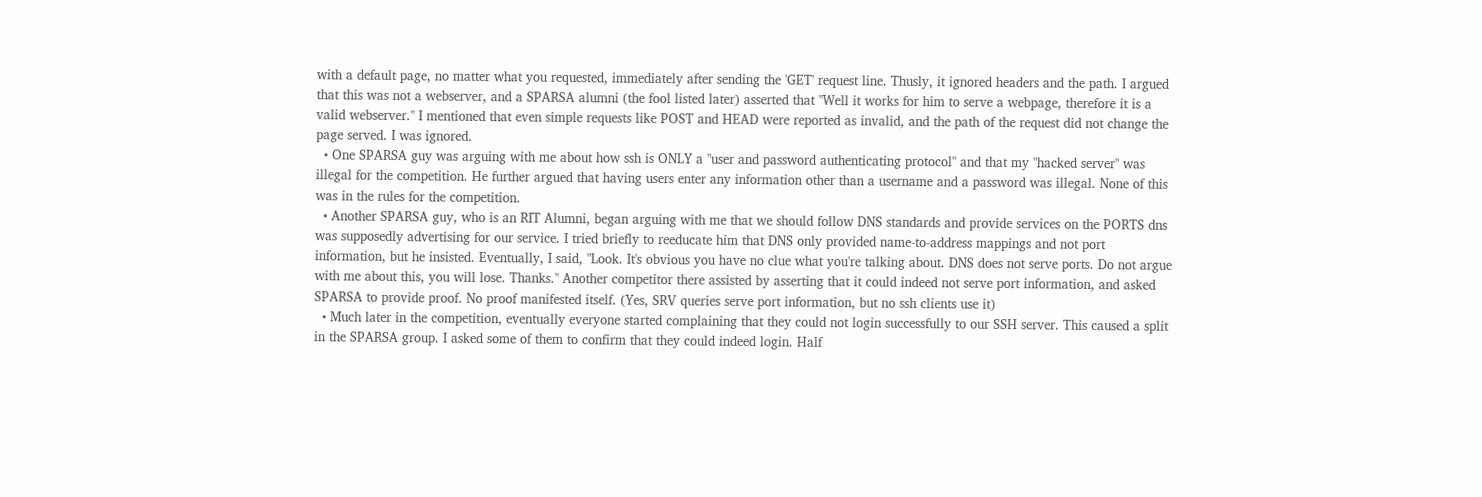with a default page, no matter what you requested, immediately after sending the 'GET' request line. Thusly, it ignored headers and the path. I argued that this was not a webserver, and a SPARSA alumni (the fool listed later) asserted that "Well it works for him to serve a webpage, therefore it is a valid webserver." I mentioned that even simple requests like POST and HEAD were reported as invalid, and the path of the request did not change the page served. I was ignored.
  • One SPARSA guy was arguing with me about how ssh is ONLY a "user and password authenticating protocol" and that my "hacked server" was illegal for the competition. He further argued that having users enter any information other than a username and a password was illegal. None of this was in the rules for the competition.
  • Another SPARSA guy, who is an RIT Alumni, began arguing with me that we should follow DNS standards and provide services on the PORTS dns was supposedly advertising for our service. I tried briefly to reeducate him that DNS only provided name-to-address mappings and not port information, but he insisted. Eventually, I said, "Look. It's obvious you have no clue what you're talking about. DNS does not serve ports. Do not argue with me about this, you will lose. Thanks." Another competitor there assisted by asserting that it could indeed not serve port information, and asked SPARSA to provide proof. No proof manifested itself. (Yes, SRV queries serve port information, but no ssh clients use it)
  • Much later in the competition, eventually everyone started complaining that they could not login successfully to our SSH server. This caused a split in the SPARSA group. I asked some of them to confirm that they could indeed login. Half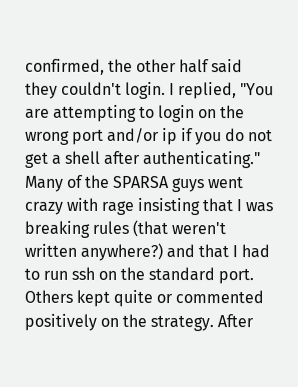confirmed, the other half said they couldn't login. I replied, "You are attempting to login on the wrong port and/or ip if you do not get a shell after authenticating." Many of the SPARSA guys went crazy with rage insisting that I was breaking rules (that weren't written anywhere?) and that I had to run ssh on the standard port. Others kept quite or commented positively on the strategy. After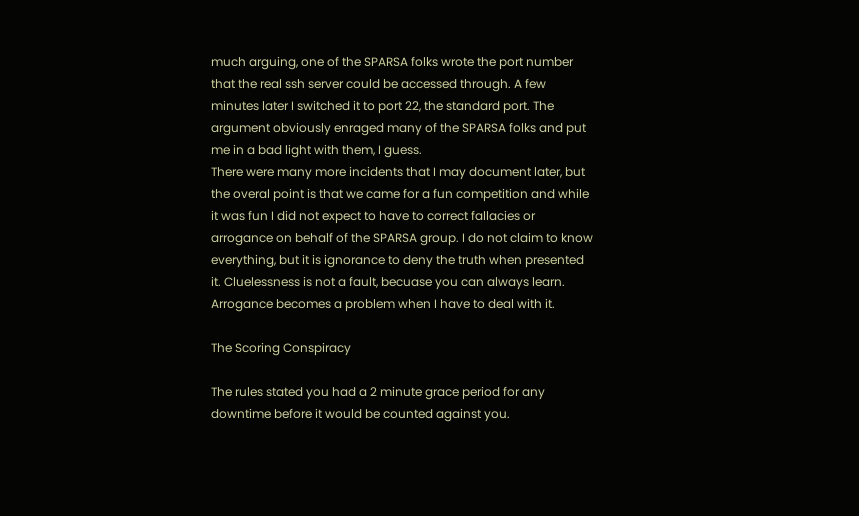much arguing, one of the SPARSA folks wrote the port number that the real ssh server could be accessed through. A few minutes later I switched it to port 22, the standard port. The argument obviously enraged many of the SPARSA folks and put me in a bad light with them, I guess.
There were many more incidents that I may document later, but the overal point is that we came for a fun competition and while it was fun I did not expect to have to correct fallacies or arrogance on behalf of the SPARSA group. I do not claim to know everything, but it is ignorance to deny the truth when presented it. Cluelessness is not a fault, becuase you can always learn. Arrogance becomes a problem when I have to deal with it.

The Scoring Conspiracy

The rules stated you had a 2 minute grace period for any downtime before it would be counted against you.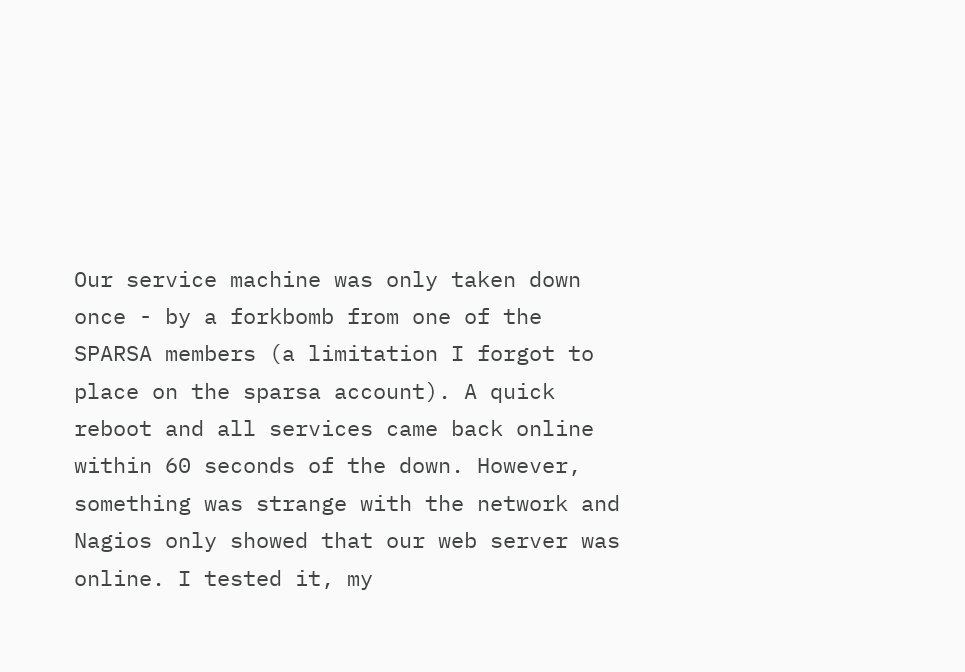Our service machine was only taken down once - by a forkbomb from one of the SPARSA members (a limitation I forgot to place on the sparsa account). A quick reboot and all services came back online within 60 seconds of the down. However, something was strange with the network and Nagios only showed that our web server was online. I tested it, my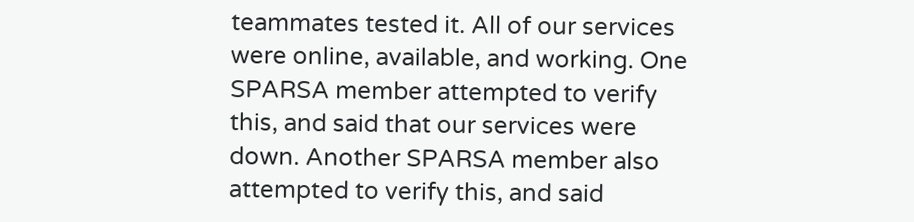teammates tested it. All of our services were online, available, and working. One SPARSA member attempted to verify this, and said that our services were down. Another SPARSA member also attempted to verify this, and said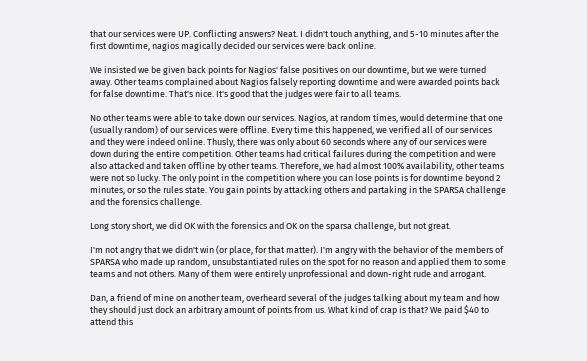that our services were UP. Conflicting answers? Neat. I didn't touch anything, and 5-10 minutes after the first downtime, nagios magically decided our services were back online.

We insisted we be given back points for Nagios' false positives on our downtime, but we were turned away. Other teams complained about Nagios falsely reporting downtime and were awarded points back for false downtime. That's nice. It's good that the judges were fair to all teams.

No other teams were able to take down our services. Nagios, at random times, would determine that one (usually random) of our services were offline. Every time this happened, we verified all of our services and they were indeed online. Thusly, there was only about 60 seconds where any of our services were down during the entire competition. Other teams had critical failures during the competition and were also attacked and taken offline by other teams. Therefore, we had almost 100% availability, other teams were not so lucky. The only point in the competition where you can lose points is for downtime beyond 2 minutes, or so the rules state. You gain points by attacking others and partaking in the SPARSA challenge and the forensics challenge.

Long story short, we did OK with the forensics and OK on the sparsa challenge, but not great.

I'm not angry that we didn't win (or place, for that matter). I'm angry with the behavior of the members of SPARSA who made up random, unsubstantiated rules on the spot for no reason and applied them to some teams and not others. Many of them were entirely unprofessional and down-right rude and arrogant.

Dan, a friend of mine on another team, overheard several of the judges talking about my team and how they should just dock an arbitrary amount of points from us. What kind of crap is that? We paid $40 to attend this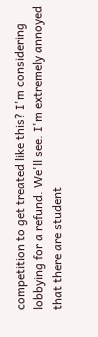competition to get treated like this? I'm considering lobbying for a refund. We'll see. I'm extremely annoyed that there are student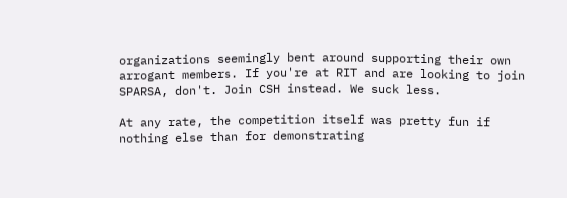organizations seemingly bent around supporting their own arrogant members. If you're at RIT and are looking to join SPARSA, don't. Join CSH instead. We suck less.

At any rate, the competition itself was pretty fun if nothing else than for demonstrating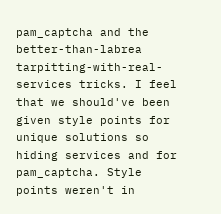pam_captcha and the better-than-labrea tarpitting-with-real-services tricks. I feel that we should've been given style points for unique solutions so hiding services and for pam_captcha. Style points weren't in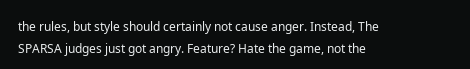the rules, but style should certainly not cause anger. Instead, The SPARSA judges just got angry. Feature? Hate the game, not the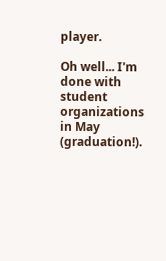player.

Oh well... I'm done with student organizations in May (graduation!).